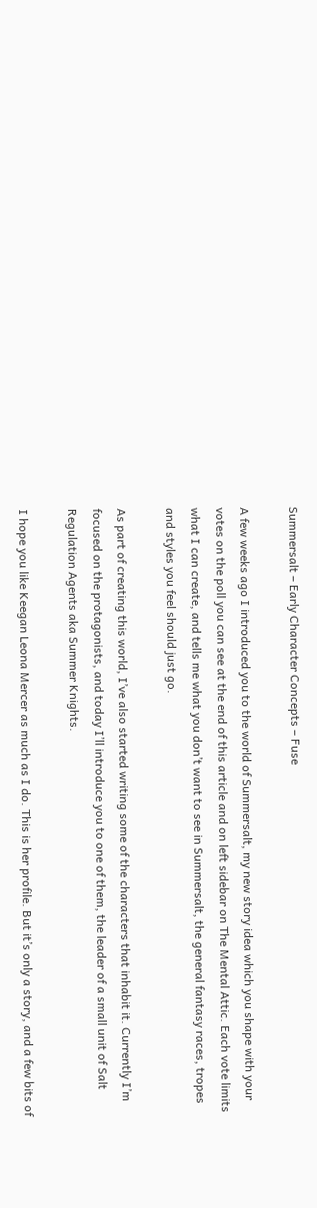Summersalt – Early Character Concepts – Fuse

A few weeks ago I introduced you to the world of Summersalt, my new story idea which you shape with your votes on the poll you can see at the end of this article and on left sidebar on The Mental Attic. Each vote limits what I can create, and tells me what you don’t want to see in Summersalt, the general fantasy races, tropes and styles you feel should just go.

As part of creating this world, I’ve also started writing some of the characters that inhabit it. Currently I’m focused on the protagonists, and today I’ll introduce you to one of them, the leader of a small unit of Salt Regulation Agents aka Summer Knights.

I hope you like Keegan Leona Mercer as much as I do. This is her profile. But it’s only a story, and a few bits of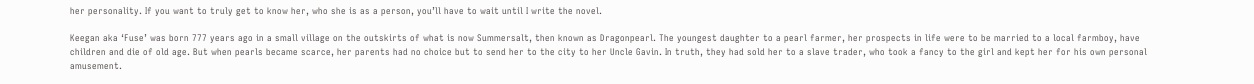her personality. If you want to truly get to know her, who she is as a person, you’ll have to wait until I write the novel.

Keegan aka ‘Fuse’ was born 777 years ago in a small village on the outskirts of what is now Summersalt, then known as Dragonpearl. The youngest daughter to a pearl farmer, her prospects in life were to be married to a local farmboy, have children and die of old age. But when pearls became scarce, her parents had no choice but to send her to the city to her Uncle Gavin. In truth, they had sold her to a slave trader, who took a fancy to the girl and kept her for his own personal amusement.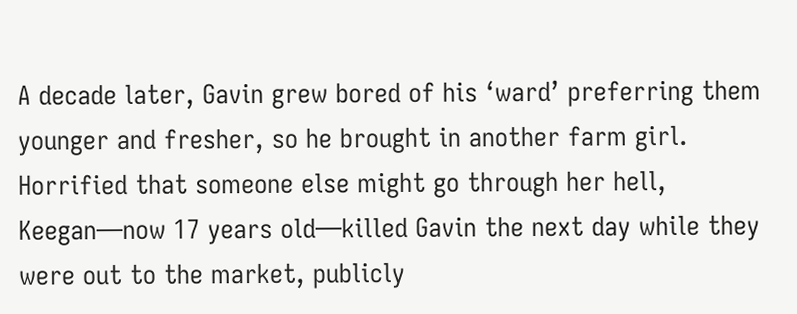A decade later, Gavin grew bored of his ‘ward’ preferring them younger and fresher, so he brought in another farm girl. Horrified that someone else might go through her hell, Keegan—now 17 years old—killed Gavin the next day while they were out to the market, publicly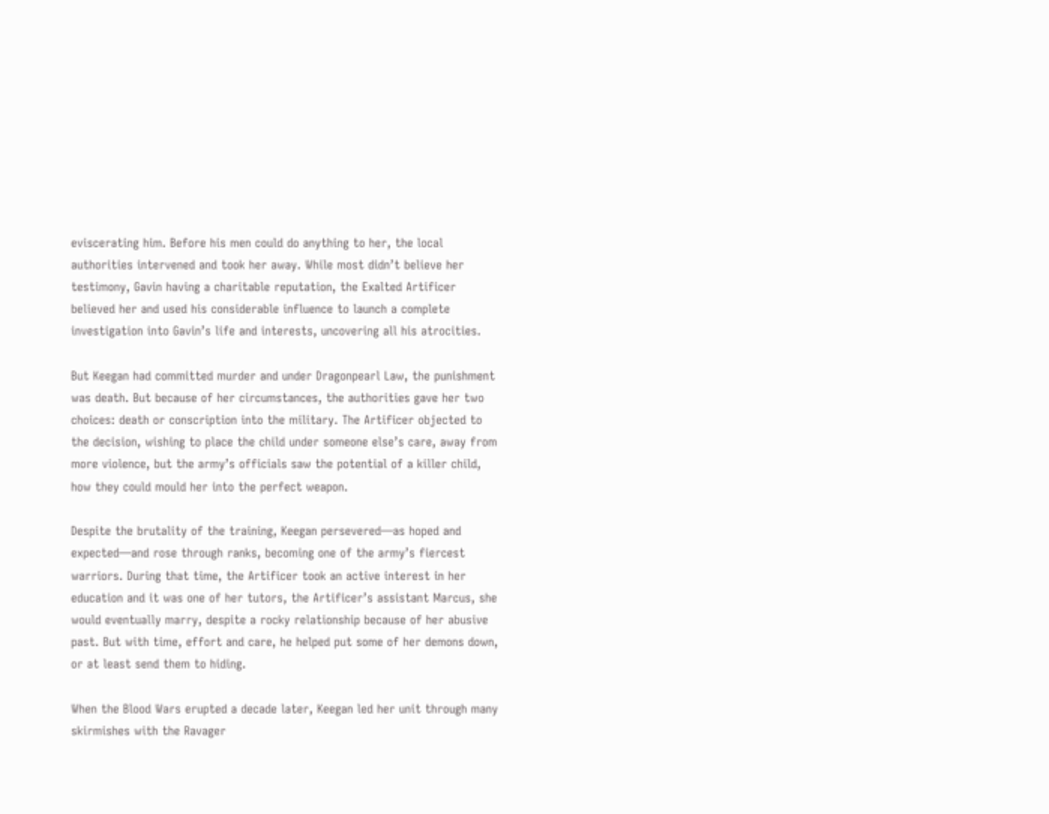eviscerating him. Before his men could do anything to her, the local authorities intervened and took her away. While most didn’t believe her testimony, Gavin having a charitable reputation, the Exalted Artificer believed her and used his considerable influence to launch a complete investigation into Gavin’s life and interests, uncovering all his atrocities.

But Keegan had committed murder and under Dragonpearl Law, the punishment was death. But because of her circumstances, the authorities gave her two choices: death or conscription into the military. The Artificer objected to the decision, wishing to place the child under someone else’s care, away from more violence, but the army’s officials saw the potential of a killer child, how they could mould her into the perfect weapon.

Despite the brutality of the training, Keegan persevered—as hoped and expected—and rose through ranks, becoming one of the army’s fiercest warriors. During that time, the Artificer took an active interest in her education and it was one of her tutors, the Artificer’s assistant Marcus, she would eventually marry, despite a rocky relationship because of her abusive past. But with time, effort and care, he helped put some of her demons down, or at least send them to hiding.

When the Blood Wars erupted a decade later, Keegan led her unit through many skirmishes with the Ravager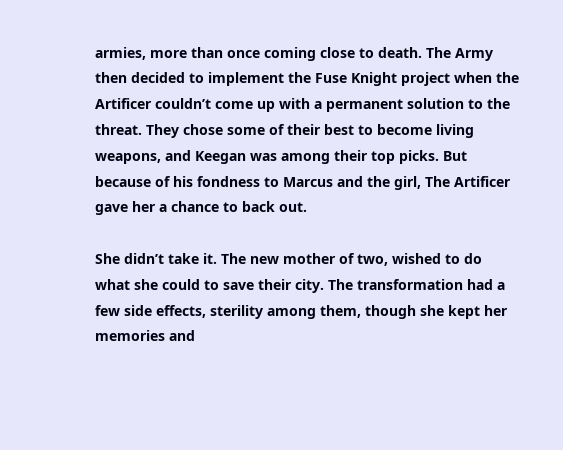armies, more than once coming close to death. The Army then decided to implement the Fuse Knight project when the Artificer couldn’t come up with a permanent solution to the threat. They chose some of their best to become living weapons, and Keegan was among their top picks. But because of his fondness to Marcus and the girl, The Artificer gave her a chance to back out.

She didn’t take it. The new mother of two, wished to do what she could to save their city. The transformation had a few side effects, sterility among them, though she kept her memories and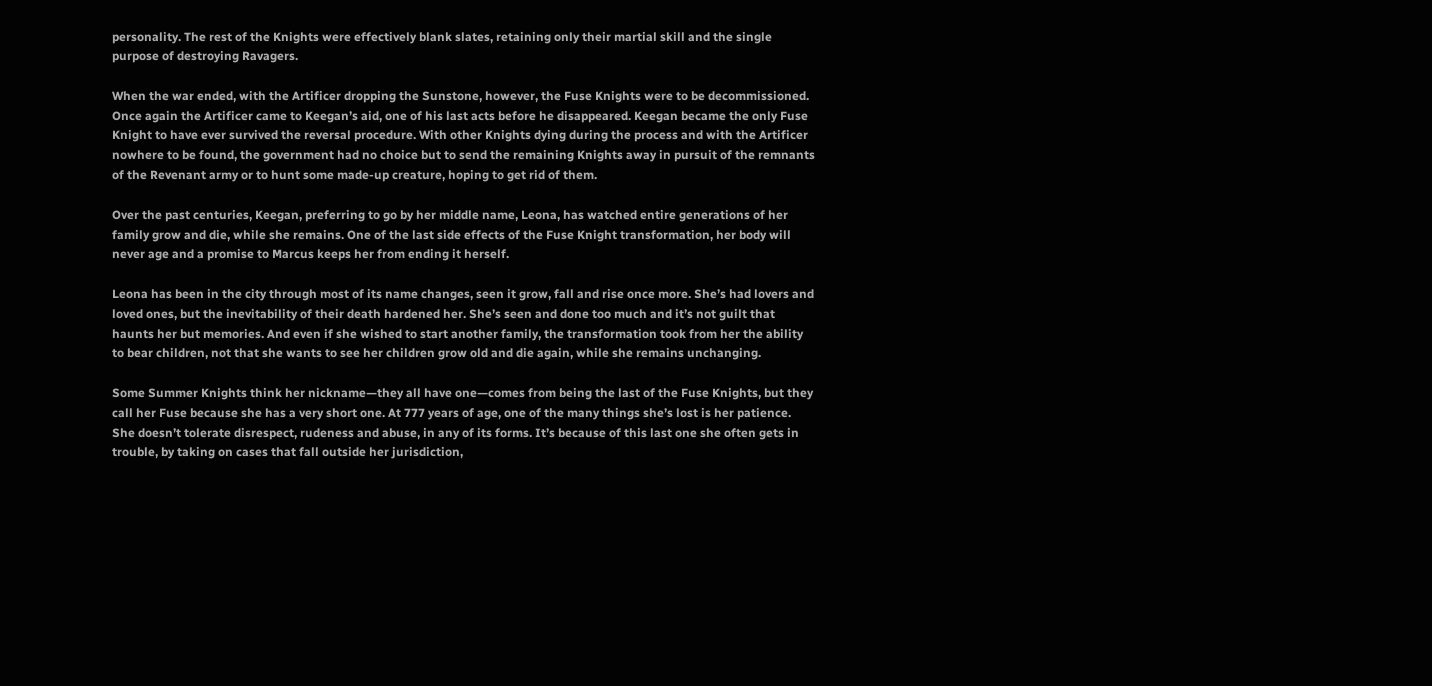personality. The rest of the Knights were effectively blank slates, retaining only their martial skill and the single purpose of destroying Ravagers.

When the war ended, with the Artificer dropping the Sunstone, however, the Fuse Knights were to be decommissioned. Once again the Artificer came to Keegan’s aid, one of his last acts before he disappeared. Keegan became the only Fuse Knight to have ever survived the reversal procedure. With other Knights dying during the process and with the Artificer nowhere to be found, the government had no choice but to send the remaining Knights away in pursuit of the remnants of the Revenant army or to hunt some made-up creature, hoping to get rid of them.

Over the past centuries, Keegan, preferring to go by her middle name, Leona, has watched entire generations of her family grow and die, while she remains. One of the last side effects of the Fuse Knight transformation, her body will never age and a promise to Marcus keeps her from ending it herself.

Leona has been in the city through most of its name changes, seen it grow, fall and rise once more. She’s had lovers and loved ones, but the inevitability of their death hardened her. She’s seen and done too much and it’s not guilt that haunts her but memories. And even if she wished to start another family, the transformation took from her the ability to bear children, not that she wants to see her children grow old and die again, while she remains unchanging.

Some Summer Knights think her nickname—they all have one—comes from being the last of the Fuse Knights, but they call her Fuse because she has a very short one. At 777 years of age, one of the many things she’s lost is her patience. She doesn’t tolerate disrespect, rudeness and abuse, in any of its forms. It’s because of this last one she often gets in trouble, by taking on cases that fall outside her jurisdiction,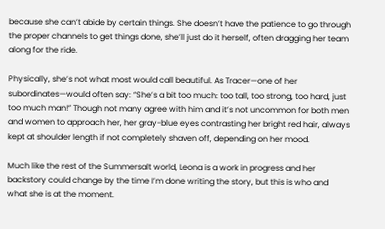because she can’t abide by certain things. She doesn’t have the patience to go through the proper channels to get things done, she’ll just do it herself, often dragging her team along for the ride.

Physically, she’s not what most would call beautiful. As Tracer—one of her subordinates—would often say: “She’s a bit too much: too tall, too strong, too hard, just too much man!” Though not many agree with him and it’s not uncommon for both men and women to approach her, her gray-blue eyes contrasting her bright red hair, always kept at shoulder length if not completely shaven off, depending on her mood.

Much like the rest of the Summersalt world, Leona is a work in progress and her backstory could change by the time I’m done writing the story, but this is who and what she is at the moment.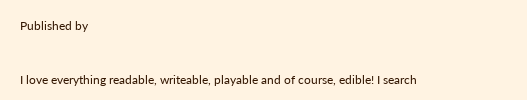Published by


I love everything readable, writeable, playable and of course, edible! I search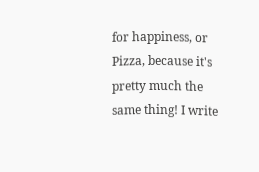for happiness, or Pizza, because it's pretty much the same thing! I write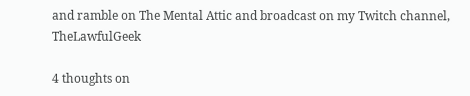and ramble on The Mental Attic and broadcast on my Twitch channel, TheLawfulGeek

4 thoughts on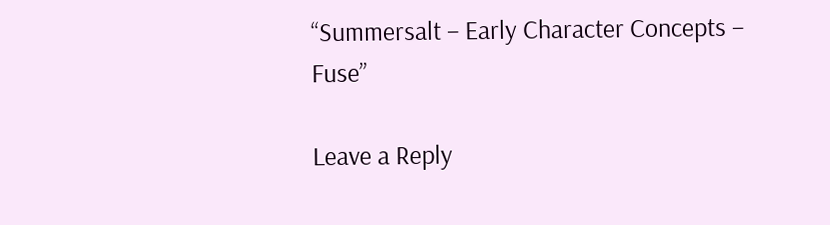“Summersalt – Early Character Concepts – Fuse”

Leave a Reply